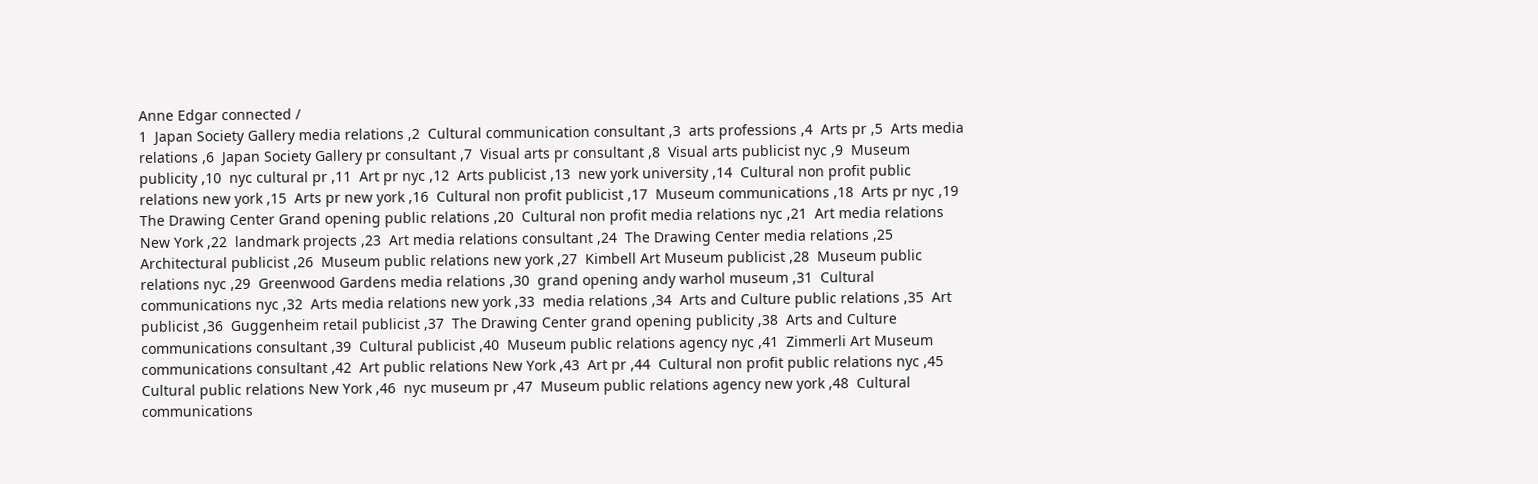Anne Edgar connected /
1  Japan Society Gallery media relations ,2  Cultural communication consultant ,3  arts professions ,4  Arts pr ,5  Arts media relations ,6  Japan Society Gallery pr consultant ,7  Visual arts pr consultant ,8  Visual arts publicist nyc ,9  Museum publicity ,10  nyc cultural pr ,11  Art pr nyc ,12  Arts publicist ,13  new york university ,14  Cultural non profit public relations new york ,15  Arts pr new york ,16  Cultural non profit publicist ,17  Museum communications ,18  Arts pr nyc ,19  The Drawing Center Grand opening public relations ,20  Cultural non profit media relations nyc ,21  Art media relations New York ,22  landmark projects ,23  Art media relations consultant ,24  The Drawing Center media relations ,25  Architectural publicist ,26  Museum public relations new york ,27  Kimbell Art Museum publicist ,28  Museum public relations nyc ,29  Greenwood Gardens media relations ,30  grand opening andy warhol museum ,31  Cultural communications nyc ,32  Arts media relations new york ,33  media relations ,34  Arts and Culture public relations ,35  Art publicist ,36  Guggenheim retail publicist ,37  The Drawing Center grand opening publicity ,38  Arts and Culture communications consultant ,39  Cultural publicist ,40  Museum public relations agency nyc ,41  Zimmerli Art Museum communications consultant ,42  Art public relations New York ,43  Art pr ,44  Cultural non profit public relations nyc ,45  Cultural public relations New York ,46  nyc museum pr ,47  Museum public relations agency new york ,48  Cultural communications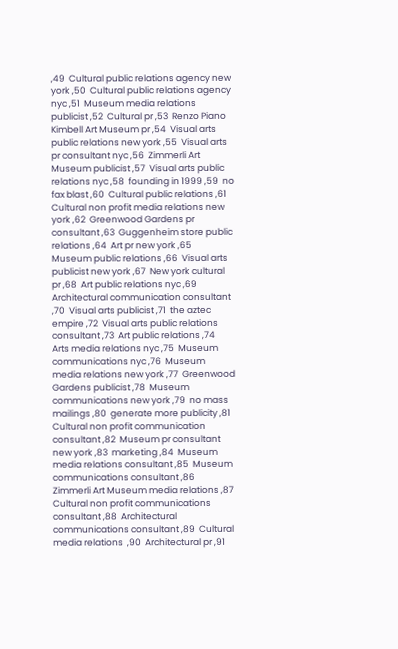,49  Cultural public relations agency new york ,50  Cultural public relations agency nyc ,51  Museum media relations publicist ,52  Cultural pr ,53  Renzo Piano Kimbell Art Museum pr ,54  Visual arts public relations new york ,55  Visual arts pr consultant nyc ,56  Zimmerli Art Museum publicist ,57  Visual arts public relations nyc ,58  founding in 1999 ,59  no fax blast ,60  Cultural public relations ,61  Cultural non profit media relations new york ,62  Greenwood Gardens pr consultant ,63  Guggenheim store public relations ,64  Art pr new york ,65  Museum public relations ,66  Visual arts publicist new york ,67  New york cultural pr ,68  Art public relations nyc ,69  Architectural communication consultant ,70  Visual arts publicist ,71  the aztec empire ,72  Visual arts public relations consultant ,73  Art public relations ,74  Arts media relations nyc ,75  Museum communications nyc ,76  Museum media relations new york ,77  Greenwood Gardens publicist ,78  Museum communications new york ,79  no mass mailings ,80  generate more publicity ,81  Cultural non profit communication consultant ,82  Museum pr consultant new york ,83  marketing ,84  Museum media relations consultant ,85  Museum communications consultant ,86  Zimmerli Art Museum media relations ,87  Cultural non profit communications consultant ,88  Architectural communications consultant ,89  Cultural media relations  ,90  Architectural pr ,91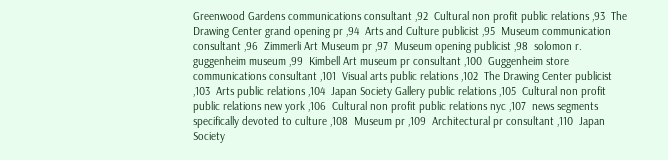Greenwood Gardens communications consultant ,92  Cultural non profit public relations ,93  The Drawing Center grand opening pr ,94  Arts and Culture publicist ,95  Museum communication consultant ,96  Zimmerli Art Museum pr ,97  Museum opening publicist ,98  solomon r. guggenheim museum ,99  Kimbell Art museum pr consultant ,100  Guggenheim store communications consultant ,101  Visual arts public relations ,102  The Drawing Center publicist ,103  Arts public relations ,104  Japan Society Gallery public relations ,105  Cultural non profit public relations new york ,106  Cultural non profit public relations nyc ,107  news segments specifically devoted to culture ,108  Museum pr ,109  Architectural pr consultant ,110  Japan Society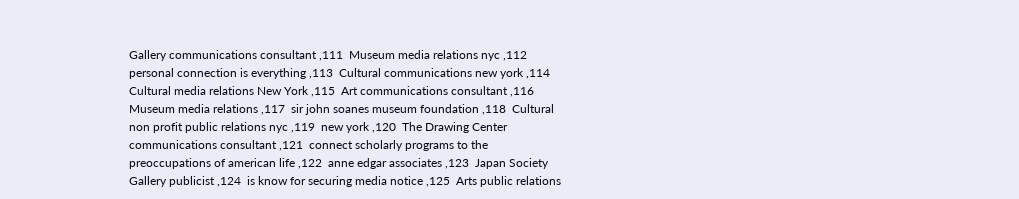Gallery communications consultant ,111  Museum media relations nyc ,112  personal connection is everything ,113  Cultural communications new york ,114  Cultural media relations New York ,115  Art communications consultant ,116  Museum media relations ,117  sir john soanes museum foundation ,118  Cultural non profit public relations nyc ,119  new york ,120  The Drawing Center communications consultant ,121  connect scholarly programs to the preoccupations of american life ,122  anne edgar associates ,123  Japan Society Gallery publicist ,124  is know for securing media notice ,125  Arts public relations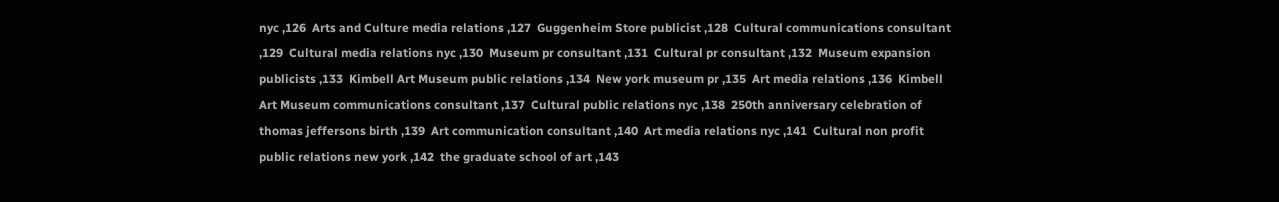nyc ,126  Arts and Culture media relations ,127  Guggenheim Store publicist ,128  Cultural communications consultant ,129  Cultural media relations nyc ,130  Museum pr consultant ,131  Cultural pr consultant ,132  Museum expansion publicists ,133  Kimbell Art Museum public relations ,134  New york museum pr ,135  Art media relations ,136  Kimbell Art Museum communications consultant ,137  Cultural public relations nyc ,138  250th anniversary celebration of thomas jeffersons birth ,139  Art communication consultant ,140  Art media relations nyc ,141  Cultural non profit public relations new york ,142  the graduate school of art ,143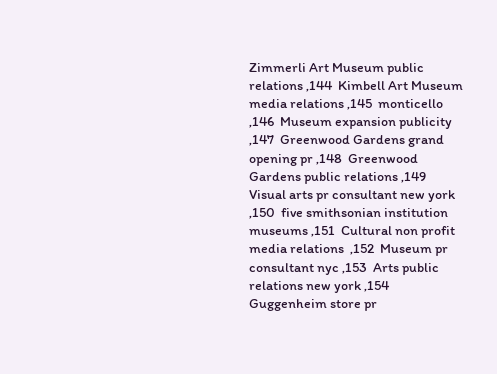Zimmerli Art Museum public relations ,144  Kimbell Art Museum media relations ,145  monticello ,146  Museum expansion publicity ,147  Greenwood Gardens grand opening pr ,148  Greenwood Gardens public relations ,149  Visual arts pr consultant new york ,150  five smithsonian institution museums ,151  Cultural non profit media relations  ,152  Museum pr consultant nyc ,153  Arts public relations new york ,154  Guggenheim store pr